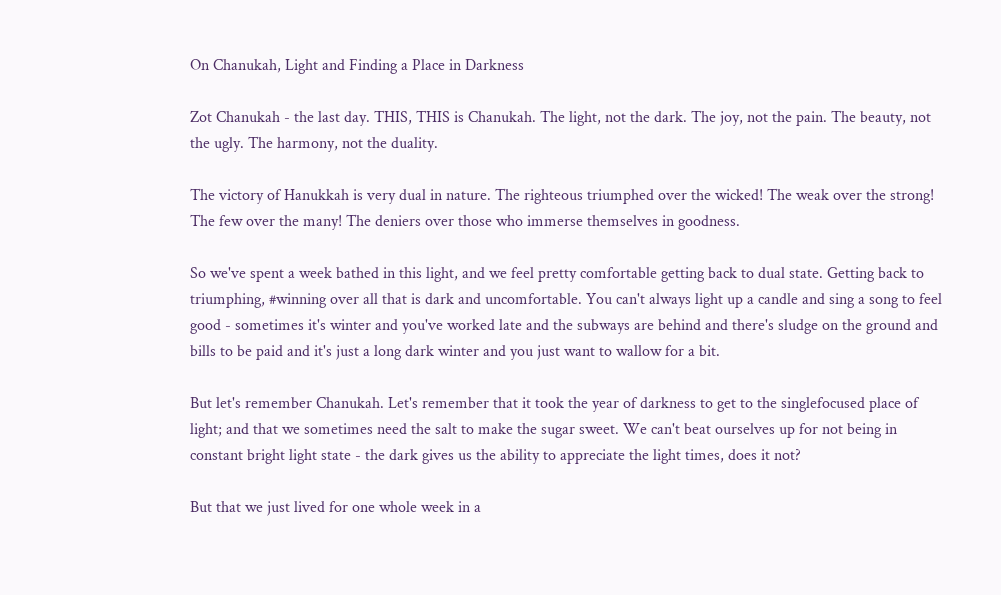On Chanukah, Light and Finding a Place in Darkness

Zot Chanukah - the last day. THIS, THIS is Chanukah. The light, not the dark. The joy, not the pain. The beauty, not the ugly. The harmony, not the duality.

The victory of Hanukkah is very dual in nature. The righteous triumphed over the wicked! The weak over the strong! The few over the many! The deniers over those who immerse themselves in goodness.

So we've spent a week bathed in this light, and we feel pretty comfortable getting back to dual state. Getting back to triumphing, #winning over all that is dark and uncomfortable. You can't always light up a candle and sing a song to feel good - sometimes it's winter and you've worked late and the subways are behind and there's sludge on the ground and bills to be paid and it's just a long dark winter and you just want to wallow for a bit.

But let's remember Chanukah. Let's remember that it took the year of darkness to get to the singlefocused place of light; and that we sometimes need the salt to make the sugar sweet. We can't beat ourselves up for not being in constant bright light state - the dark gives us the ability to appreciate the light times, does it not?

But that we just lived for one whole week in a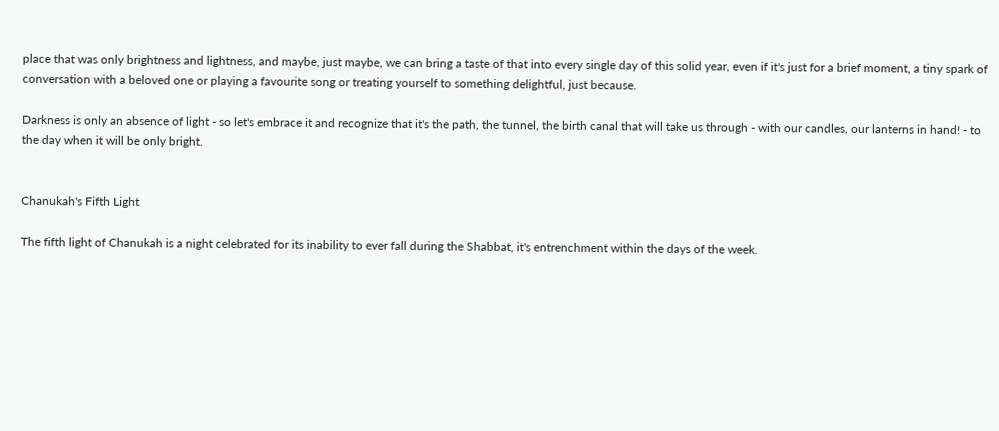place that was only brightness and lightness, and maybe, just maybe, we can bring a taste of that into every single day of this solid year, even if it's just for a brief moment, a tiny spark of conversation with a beloved one or playing a favourite song or treating yourself to something delightful, just because.

Darkness is only an absence of light - so let's embrace it and recognize that it's the path, the tunnel, the birth canal that will take us through - with our candles, our lanterns in hand! - to the day when it will be only bright.


Chanukah's Fifth Light

The fifth light of Chanukah is a night celebrated for its inability to ever fall during the Shabbat, it's entrenchment within the days of the week.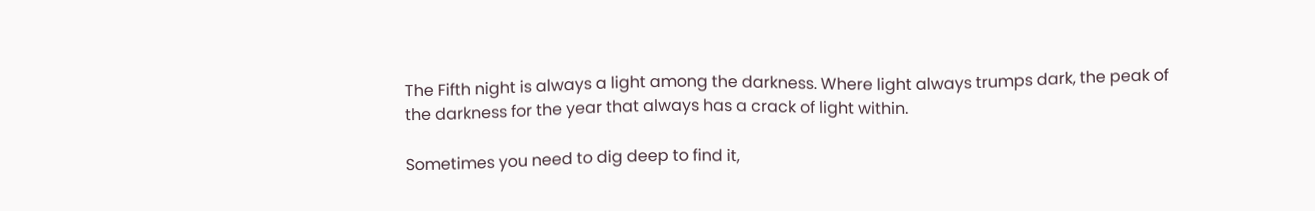The Fifth night is always a light among the darkness. Where light always trumps dark, the peak of the darkness for the year that always has a crack of light within.

Sometimes you need to dig deep to find it,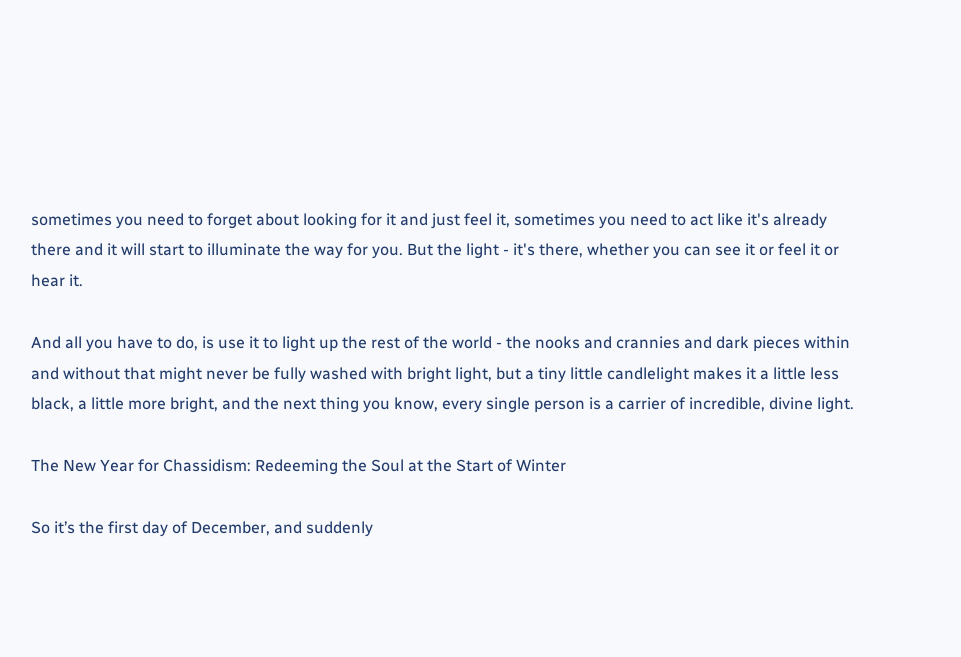sometimes you need to forget about looking for it and just feel it, sometimes you need to act like it's already there and it will start to illuminate the way for you. But the light - it's there, whether you can see it or feel it or hear it.

And all you have to do, is use it to light up the rest of the world - the nooks and crannies and dark pieces within and without that might never be fully washed with bright light, but a tiny little candlelight makes it a little less black, a little more bright, and the next thing you know, every single person is a carrier of incredible, divine light.

The New Year for Chassidism: Redeeming the Soul at the Start of Winter

So it’s the first day of December, and suddenly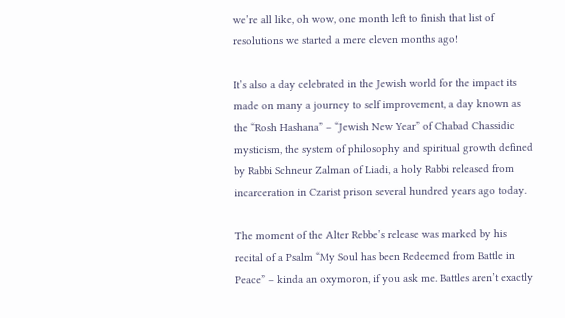we’re all like, oh wow, one month left to finish that list of resolutions we started a mere eleven months ago!

It’s also a day celebrated in the Jewish world for the impact its made on many a journey to self improvement, a day known as the “Rosh Hashana” – “Jewish New Year” of Chabad Chassidic mysticism, the system of philosophy and spiritual growth defined by Rabbi Schneur Zalman of Liadi, a holy Rabbi released from incarceration in Czarist prison several hundred years ago today.

The moment of the Alter Rebbe’s release was marked by his recital of a Psalm “My Soul has been Redeemed from Battle in Peace” – kinda an oxymoron, if you ask me. Battles aren’t exactly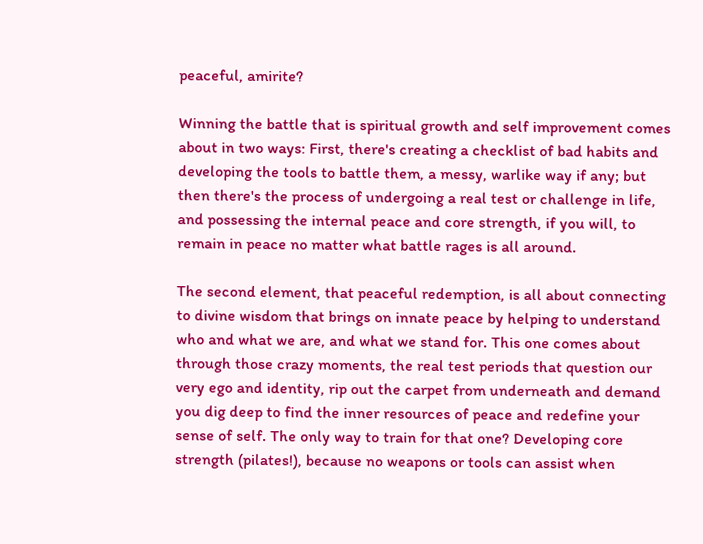peaceful, amirite?

Winning the battle that is spiritual growth and self improvement comes about in two ways: First, there's creating a checklist of bad habits and developing the tools to battle them, a messy, warlike way if any; but then there's the process of undergoing a real test or challenge in life, and possessing the internal peace and core strength, if you will, to remain in peace no matter what battle rages is all around.

The second element, that peaceful redemption, is all about connecting to divine wisdom that brings on innate peace by helping to understand who and what we are, and what we stand for. This one comes about through those crazy moments, the real test periods that question our very ego and identity, rip out the carpet from underneath and demand you dig deep to find the inner resources of peace and redefine your sense of self. The only way to train for that one? Developing core strength (pilates!), because no weapons or tools can assist when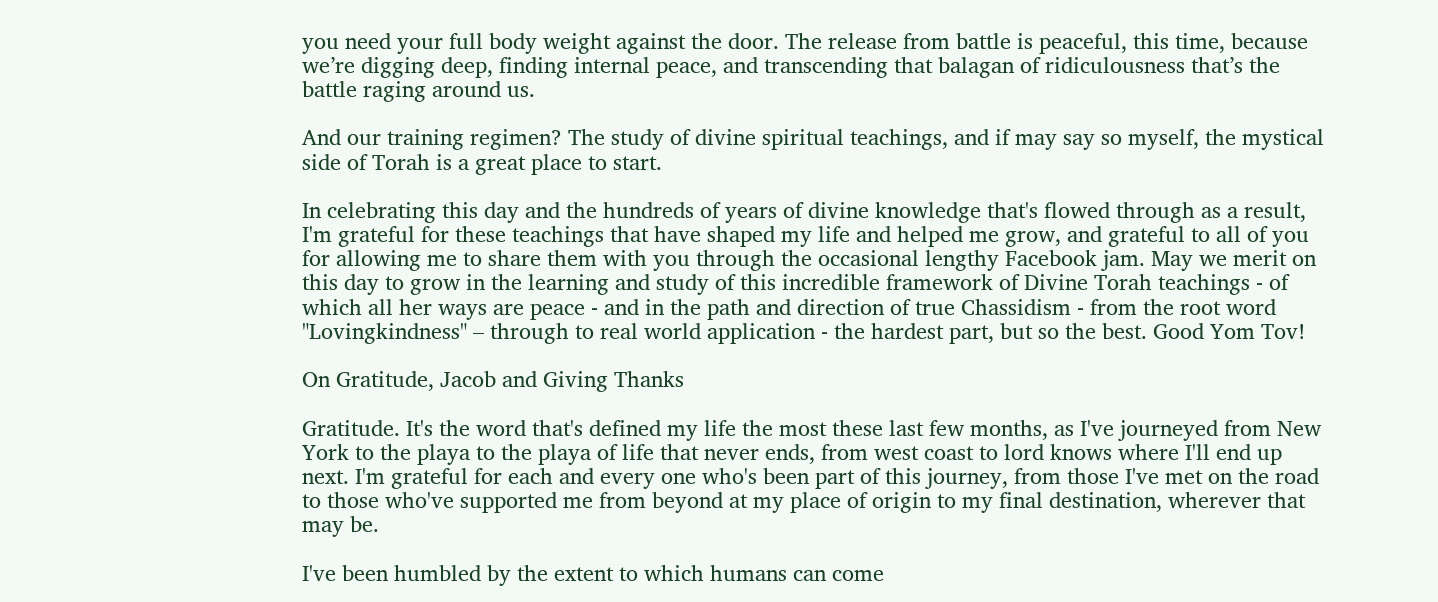you need your full body weight against the door. The release from battle is peaceful, this time, because we’re digging deep, finding internal peace, and transcending that balagan of ridiculousness that’s the battle raging around us.

And our training regimen? The study of divine spiritual teachings, and if may say so myself, the mystical side of Torah is a great place to start.

In celebrating this day and the hundreds of years of divine knowledge that's flowed through as a result, I'm grateful for these teachings that have shaped my life and helped me grow, and grateful to all of you for allowing me to share them with you through the occasional lengthy Facebook jam. May we merit on this day to grow in the learning and study of this incredible framework of Divine Torah teachings - of which all her ways are peace - and in the path and direction of true Chassidism - from the root word "Lovingkindness" – through to real world application - the hardest part, but so the best. Good Yom Tov!

On Gratitude, Jacob and Giving Thanks

Gratitude. It's the word that's defined my life the most these last few months, as I've journeyed from New York to the playa to the playa of life that never ends, from west coast to lord knows where I'll end up next. I'm grateful for each and every one who's been part of this journey, from those I've met on the road to those who've supported me from beyond at my place of origin to my final destination, wherever that may be.

I've been humbled by the extent to which humans can come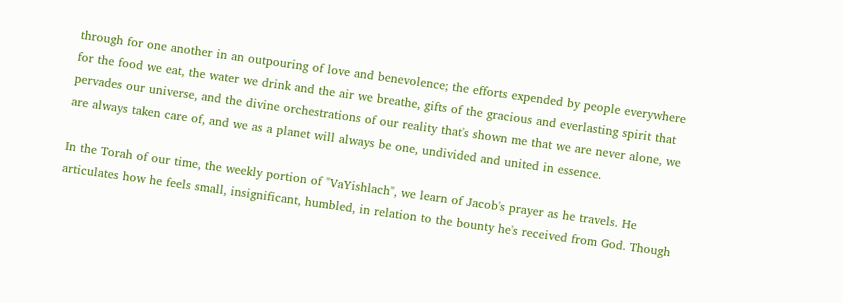through for one another in an outpouring of love and benevolence; the efforts expended by people everywhere for the food we eat, the water we drink and the air we breathe, gifts of the gracious and everlasting spirit that pervades our universe, and the divine orchestrations of our reality that's shown me that we are never alone, we are always taken care of, and we as a planet will always be one, undivided and united in essence.

In the Torah of our time, the weekly portion of "VaYishlach", we learn of Jacob's prayer as he travels. He articulates how he feels small, insignificant, humbled, in relation to the bounty he's received from God. Though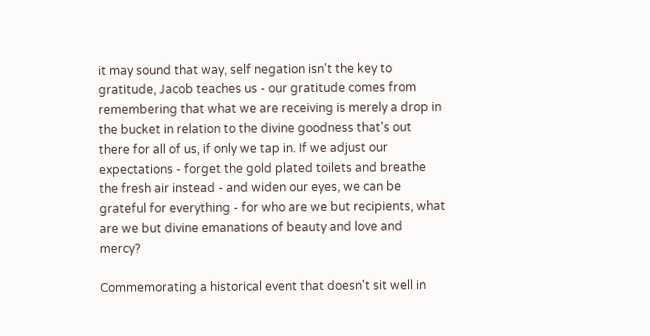it may sound that way, self negation isn't the key to gratitude, Jacob teaches us - our gratitude comes from remembering that what we are receiving is merely a drop in the bucket in relation to the divine goodness that's out there for all of us, if only we tap in. If we adjust our expectations - forget the gold plated toilets and breathe the fresh air instead - and widen our eyes, we can be grateful for everything - for who are we but recipients, what are we but divine emanations of beauty and love and mercy?

Commemorating a historical event that doesn't sit well in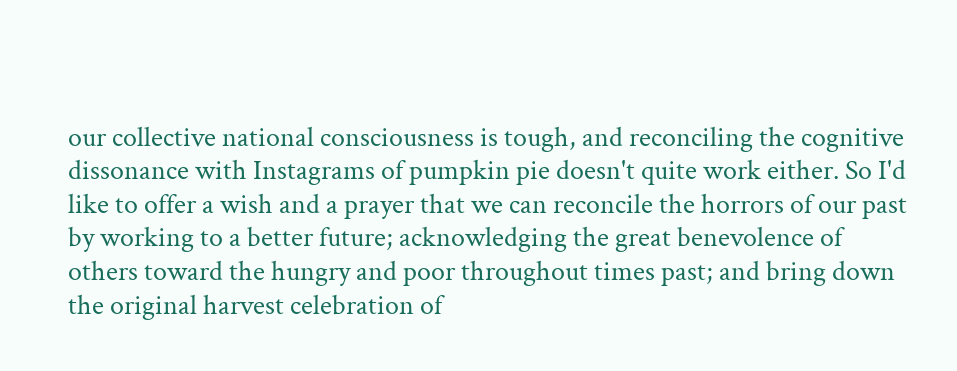our collective national consciousness is tough, and reconciling the cognitive dissonance with Instagrams of pumpkin pie doesn't quite work either. So I'd like to offer a wish and a prayer that we can reconcile the horrors of our past by working to a better future; acknowledging the great benevolence of others toward the hungry and poor throughout times past; and bring down the original harvest celebration of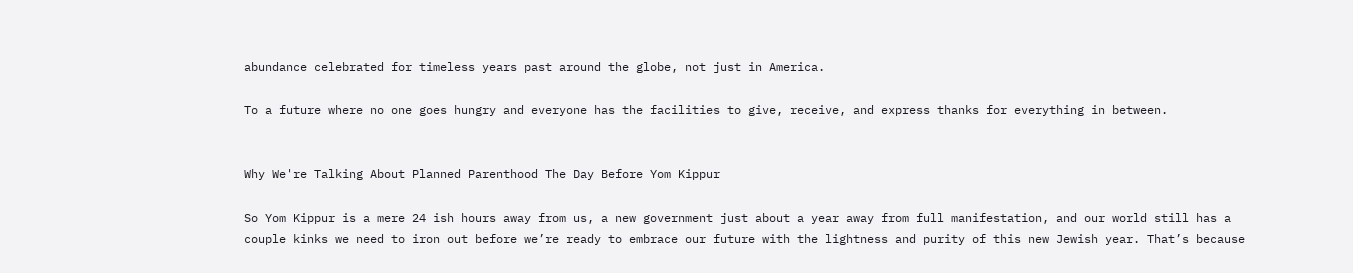abundance celebrated for timeless years past around the globe, not just in America.

To a future where no one goes hungry and everyone has the facilities to give, receive, and express thanks for everything in between.


Why We're Talking About Planned Parenthood The Day Before Yom Kippur

So Yom Kippur is a mere 24 ish hours away from us, a new government just about a year away from full manifestation, and our world still has a couple kinks we need to iron out before we’re ready to embrace our future with the lightness and purity of this new Jewish year. That’s because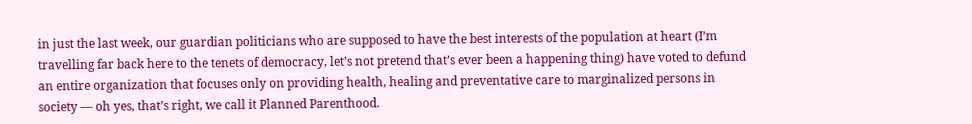in just the last week, our guardian politicians who are supposed to have the best interests of the population at heart (I’m travelling far back here to the tenets of democracy, let’s not pretend that’s ever been a happening thing) have voted to defund an entire organization that focuses only on providing health, healing and preventative care to marginalized persons in society — oh yes, that’s right, we call it Planned Parenthood.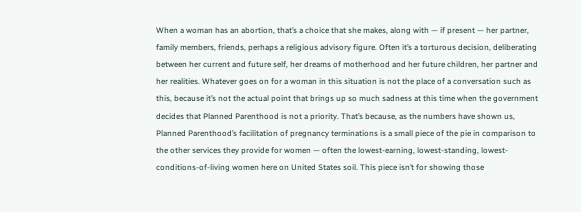When a woman has an abortion, that’s a choice that she makes, along with — if present — her partner, family members, friends, perhaps a religious advisory figure. Often it’s a torturous decision, deliberating between her current and future self, her dreams of motherhood and her future children, her partner and her realities. Whatever goes on for a woman in this situation is not the place of a conversation such as this, because it’s not the actual point that brings up so much sadness at this time when the government decides that Planned Parenthood is not a priority. That’s because, as the numbers have shown us, Planned Parenthood’s facilitation of pregnancy terminations is a small piece of the pie in comparison to the other services they provide for women — often the lowest-earning, lowest-standing, lowest-conditions-of-living women here on United States soil. This piece isn’t for showing those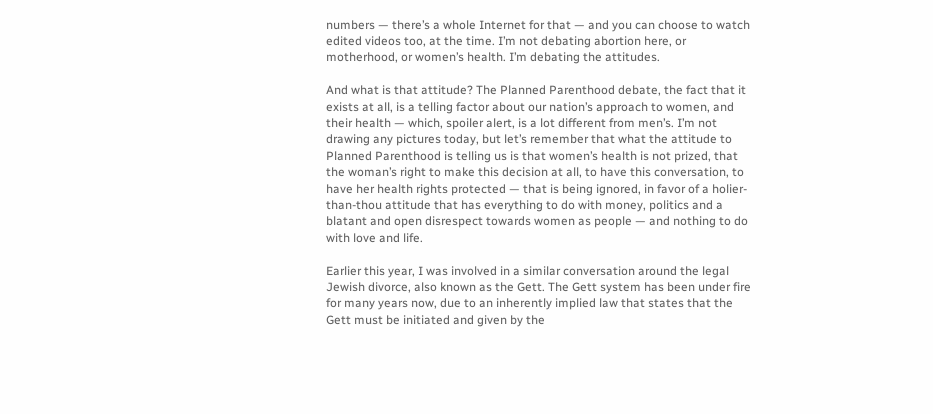numbers — there’s a whole Internet for that — and you can choose to watch edited videos too, at the time. I’m not debating abortion here, or motherhood, or women’s health. I’m debating the attitudes.

And what is that attitude? The Planned Parenthood debate, the fact that it exists at all, is a telling factor about our nation’s approach to women, and their health — which, spoiler alert, is a lot different from men’s. I’m not drawing any pictures today, but let’s remember that what the attitude to Planned Parenthood is telling us is that women’s health is not prized, that the woman’s right to make this decision at all, to have this conversation, to have her health rights protected — that is being ignored, in favor of a holier-than-thou attitude that has everything to do with money, politics and a blatant and open disrespect towards women as people — and nothing to do with love and life.

Earlier this year, I was involved in a similar conversation around the legal Jewish divorce, also known as the Gett. The Gett system has been under fire for many years now, due to an inherently implied law that states that the Gett must be initiated and given by the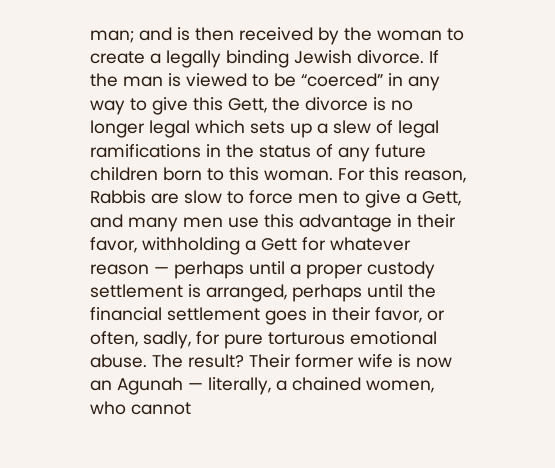man; and is then received by the woman to create a legally binding Jewish divorce. If the man is viewed to be “coerced” in any way to give this Gett, the divorce is no longer legal which sets up a slew of legal ramifications in the status of any future children born to this woman. For this reason, Rabbis are slow to force men to give a Gett, and many men use this advantage in their favor, withholding a Gett for whatever reason — perhaps until a proper custody settlement is arranged, perhaps until the financial settlement goes in their favor, or often, sadly, for pure torturous emotional abuse. The result? Their former wife is now an Agunah — literally, a chained women, who cannot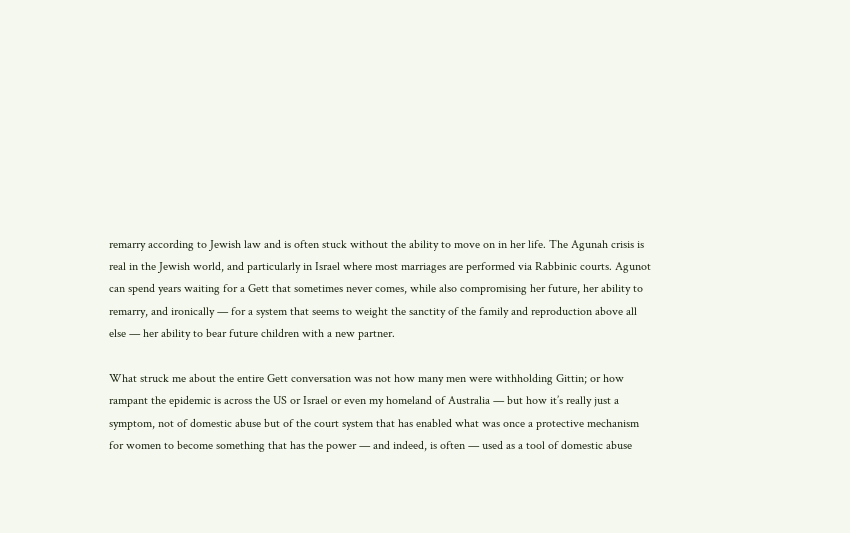remarry according to Jewish law and is often stuck without the ability to move on in her life. The Agunah crisis is real in the Jewish world, and particularly in Israel where most marriages are performed via Rabbinic courts. Agunot can spend years waiting for a Gett that sometimes never comes, while also compromising her future, her ability to remarry, and ironically — for a system that seems to weight the sanctity of the family and reproduction above all else — her ability to bear future children with a new partner.

What struck me about the entire Gett conversation was not how many men were withholding Gittin; or how rampant the epidemic is across the US or Israel or even my homeland of Australia — but how it’s really just a symptom, not of domestic abuse but of the court system that has enabled what was once a protective mechanism for women to become something that has the power — and indeed, is often — used as a tool of domestic abuse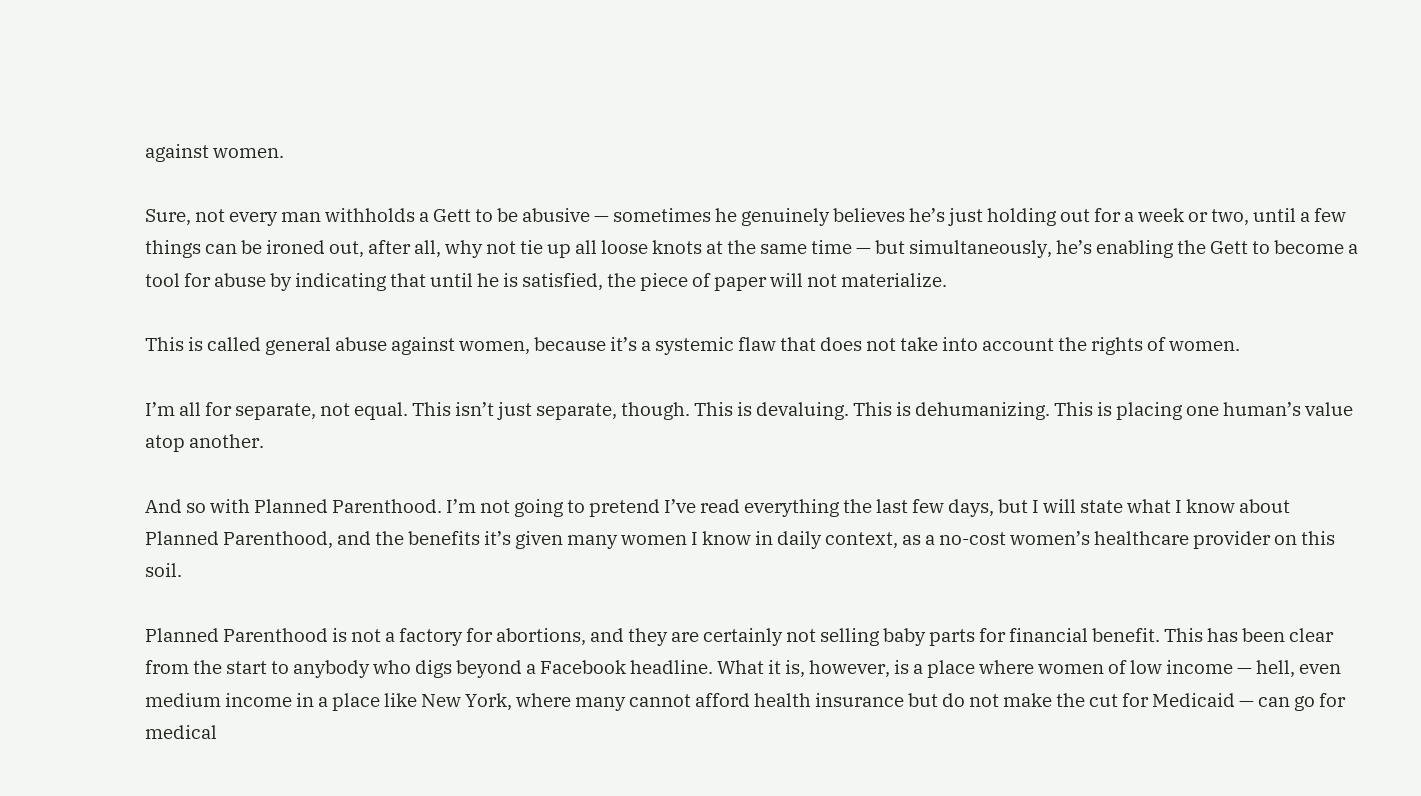against women.

Sure, not every man withholds a Gett to be abusive — sometimes he genuinely believes he’s just holding out for a week or two, until a few things can be ironed out, after all, why not tie up all loose knots at the same time — but simultaneously, he’s enabling the Gett to become a tool for abuse by indicating that until he is satisfied, the piece of paper will not materialize.

This is called general abuse against women, because it’s a systemic flaw that does not take into account the rights of women.

I’m all for separate, not equal. This isn’t just separate, though. This is devaluing. This is dehumanizing. This is placing one human’s value atop another.

And so with Planned Parenthood. I’m not going to pretend I’ve read everything the last few days, but I will state what I know about Planned Parenthood, and the benefits it’s given many women I know in daily context, as a no-cost women’s healthcare provider on this soil.

Planned Parenthood is not a factory for abortions, and they are certainly not selling baby parts for financial benefit. This has been clear from the start to anybody who digs beyond a Facebook headline. What it is, however, is a place where women of low income — hell, even medium income in a place like New York, where many cannot afford health insurance but do not make the cut for Medicaid — can go for medical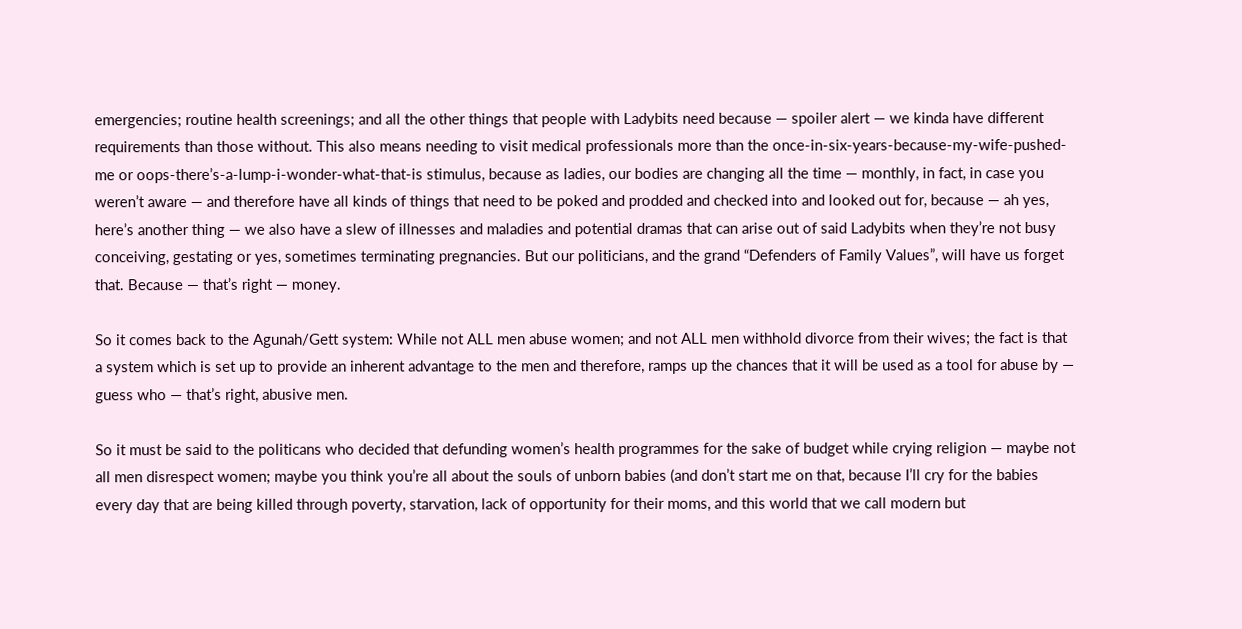emergencies; routine health screenings; and all the other things that people with Ladybits need because — spoiler alert — we kinda have different requirements than those without. This also means needing to visit medical professionals more than the once-in-six-years-because-my-wife-pushed-me or oops-there’s-a-lump-i-wonder-what-that-is stimulus, because as ladies, our bodies are changing all the time — monthly, in fact, in case you weren’t aware — and therefore have all kinds of things that need to be poked and prodded and checked into and looked out for, because — ah yes, here’s another thing — we also have a slew of illnesses and maladies and potential dramas that can arise out of said Ladybits when they’re not busy conceiving, gestating or yes, sometimes terminating pregnancies. But our politicians, and the grand “Defenders of Family Values”, will have us forget that. Because — that’s right — money.

So it comes back to the Agunah/Gett system: While not ALL men abuse women; and not ALL men withhold divorce from their wives; the fact is that a system which is set up to provide an inherent advantage to the men and therefore, ramps up the chances that it will be used as a tool for abuse by — guess who — that’s right, abusive men.

So it must be said to the politicans who decided that defunding women’s health programmes for the sake of budget while crying religion — maybe not all men disrespect women; maybe you think you’re all about the souls of unborn babies (and don’t start me on that, because I’ll cry for the babies every day that are being killed through poverty, starvation, lack of opportunity for their moms, and this world that we call modern but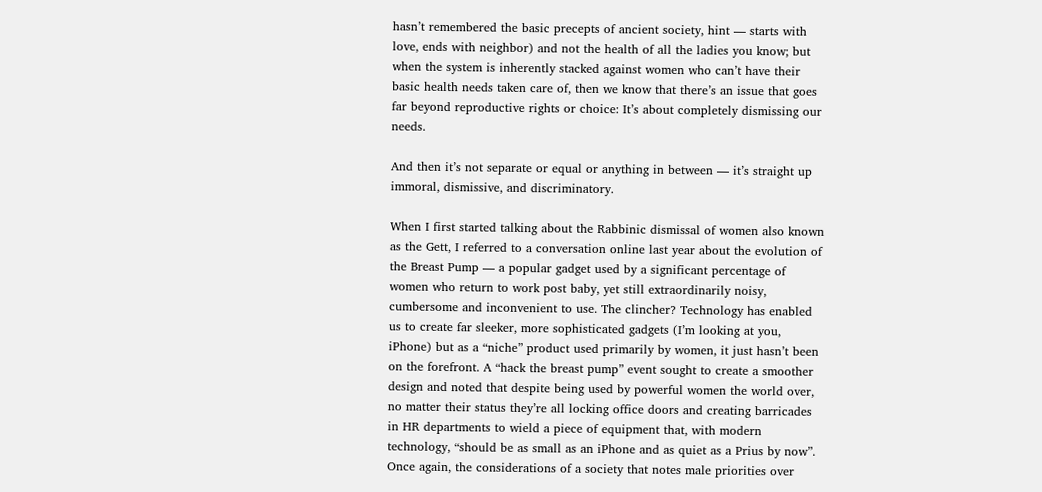hasn’t remembered the basic precepts of ancient society, hint — starts with love, ends with neighbor) and not the health of all the ladies you know; but when the system is inherently stacked against women who can’t have their basic health needs taken care of, then we know that there’s an issue that goes far beyond reproductive rights or choice: It’s about completely dismissing our needs.

And then it’s not separate or equal or anything in between — it’s straight up immoral, dismissive, and discriminatory.

When I first started talking about the Rabbinic dismissal of women also known as the Gett, I referred to a conversation online last year about the evolution of the Breast Pump — a popular gadget used by a significant percentage of women who return to work post baby, yet still extraordinarily noisy, cumbersome and inconvenient to use. The clincher? Technology has enabled us to create far sleeker, more sophisticated gadgets (I’m looking at you, iPhone) but as a “niche” product used primarily by women, it just hasn’t been on the forefront. A “hack the breast pump” event sought to create a smoother design and noted that despite being used by powerful women the world over, no matter their status they’re all locking office doors and creating barricades in HR departments to wield a piece of equipment that, with modern technology, “should be as small as an iPhone and as quiet as a Prius by now”. Once again, the considerations of a society that notes male priorities over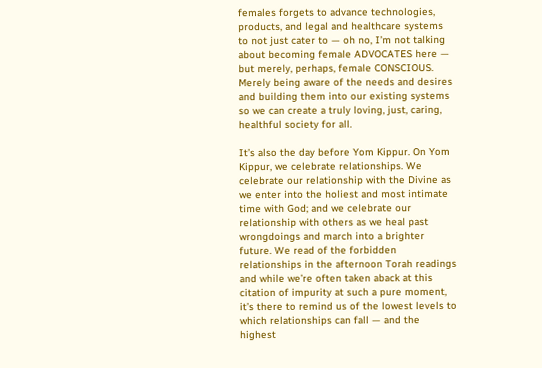females forgets to advance technologies, products, and legal and healthcare systems to not just cater to — oh no, I’m not talking about becoming female ADVOCATES here — but merely, perhaps, female CONSCIOUS. Merely being aware of the needs and desires and building them into our existing systems so we can create a truly loving, just, caring, healthful society for all.

It’s also the day before Yom Kippur. On Yom Kippur, we celebrate relationships. We celebrate our relationship with the Divine as we enter into the holiest and most intimate time with God; and we celebrate our relationship with others as we heal past wrongdoings and march into a brighter future. We read of the forbidden relationships in the afternoon Torah readings and while we’re often taken aback at this citation of impurity at such a pure moment, it’s there to remind us of the lowest levels to which relationships can fall — and the highest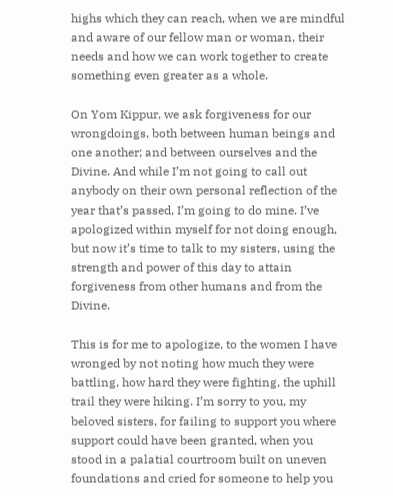highs which they can reach, when we are mindful and aware of our fellow man or woman, their needs and how we can work together to create something even greater as a whole.

On Yom Kippur, we ask forgiveness for our wrongdoings, both between human beings and one another; and between ourselves and the Divine. And while I’m not going to call out anybody on their own personal reflection of the year that’s passed, I’m going to do mine. I’ve apologized within myself for not doing enough, but now it’s time to talk to my sisters, using the strength and power of this day to attain forgiveness from other humans and from the Divine.

This is for me to apologize, to the women I have wronged by not noting how much they were battling, how hard they were fighting, the uphill trail they were hiking. I’m sorry to you, my beloved sisters, for failing to support you where support could have been granted, when you stood in a palatial courtroom built on uneven foundations and cried for someone to help you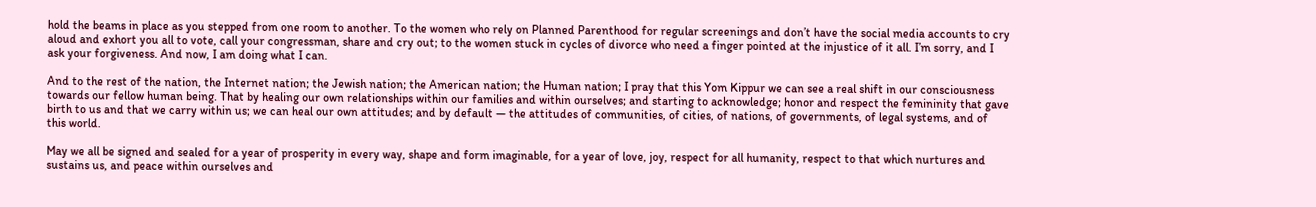hold the beams in place as you stepped from one room to another. To the women who rely on Planned Parenthood for regular screenings and don’t have the social media accounts to cry aloud and exhort you all to vote, call your congressman, share and cry out; to the women stuck in cycles of divorce who need a finger pointed at the injustice of it all. I’m sorry, and I ask your forgiveness. And now, I am doing what I can.

And to the rest of the nation, the Internet nation; the Jewish nation; the American nation; the Human nation; I pray that this Yom Kippur we can see a real shift in our consciousness towards our fellow human being. That by healing our own relationships within our families and within ourselves; and starting to acknowledge; honor and respect the femininity that gave birth to us and that we carry within us; we can heal our own attitudes; and by default — the attitudes of communities, of cities, of nations, of governments, of legal systems, and of this world.

May we all be signed and sealed for a year of prosperity in every way, shape and form imaginable, for a year of love, joy, respect for all humanity, respect to that which nurtures and sustains us, and peace within ourselves and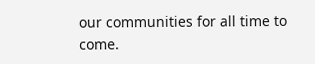our communities for all time to come.